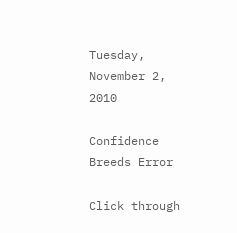Tuesday, November 2, 2010

Confidence Breeds Error

Click through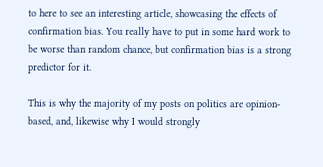to here to see an interesting article, showcasing the effects of confirmation bias. You really have to put in some hard work to be worse than random chance, but confirmation bias is a strong predictor for it.

This is why the majority of my posts on politics are opinion-based, and, likewise why I would strongly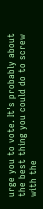urge you to vote. It's probably about the best thing you could do to screw with the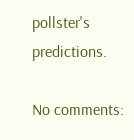pollster's predictions.

No comments: